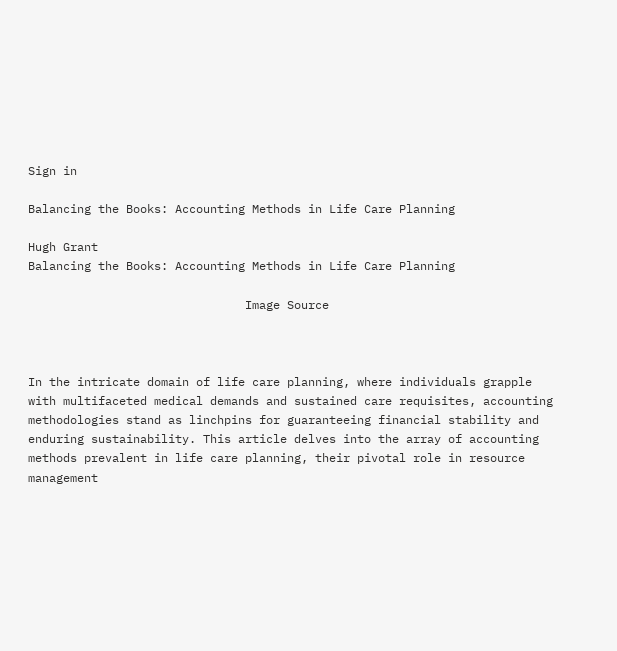Sign in

Balancing the Books: Accounting Methods in Life Care Planning

Hugh Grant
Balancing the Books: Accounting Methods in Life Care Planning

                               Image Source



In the intricate domain of life care planning, where individuals grapple with multifaceted medical demands and sustained care requisites, accounting methodologies stand as linchpins for guaranteeing financial stability and enduring sustainability. This article delves into the array of accounting methods prevalent in life care planning, their pivotal role in resource management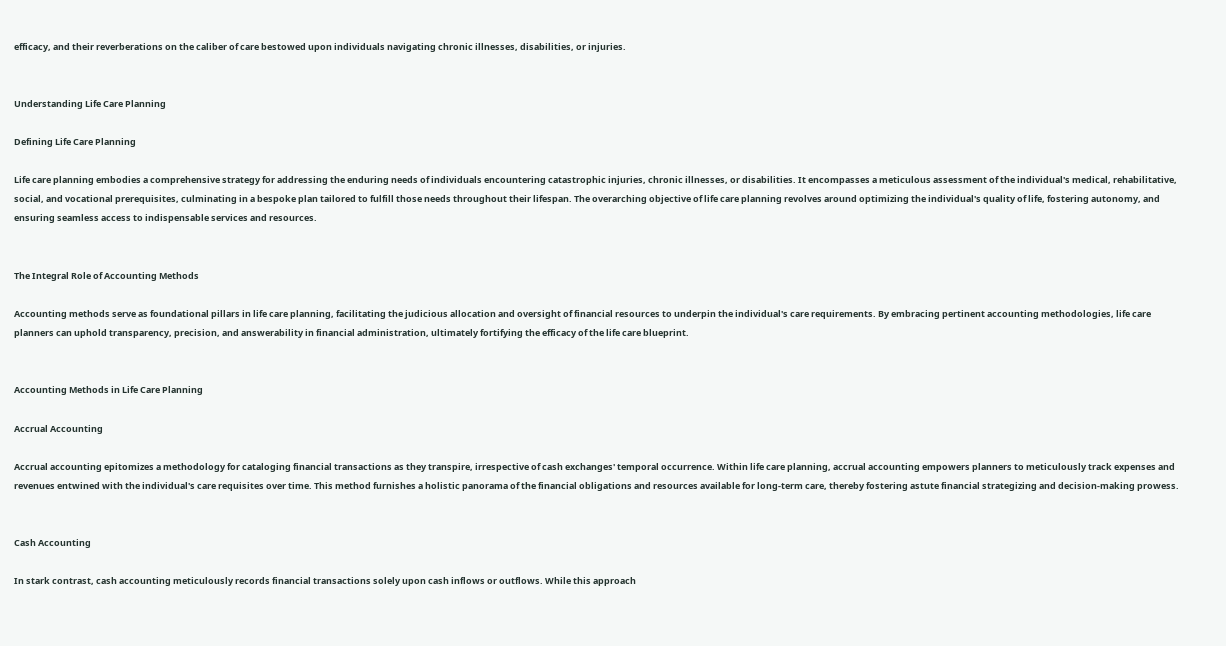efficacy, and their reverberations on the caliber of care bestowed upon individuals navigating chronic illnesses, disabilities, or injuries.


Understanding Life Care Planning

Defining Life Care Planning

Life care planning embodies a comprehensive strategy for addressing the enduring needs of individuals encountering catastrophic injuries, chronic illnesses, or disabilities. It encompasses a meticulous assessment of the individual's medical, rehabilitative, social, and vocational prerequisites, culminating in a bespoke plan tailored to fulfill those needs throughout their lifespan. The overarching objective of life care planning revolves around optimizing the individual's quality of life, fostering autonomy, and ensuring seamless access to indispensable services and resources.


The Integral Role of Accounting Methods

Accounting methods serve as foundational pillars in life care planning, facilitating the judicious allocation and oversight of financial resources to underpin the individual's care requirements. By embracing pertinent accounting methodologies, life care planners can uphold transparency, precision, and answerability in financial administration, ultimately fortifying the efficacy of the life care blueprint.


Accounting Methods in Life Care Planning

Accrual Accounting

Accrual accounting epitomizes a methodology for cataloging financial transactions as they transpire, irrespective of cash exchanges' temporal occurrence. Within life care planning, accrual accounting empowers planners to meticulously track expenses and revenues entwined with the individual's care requisites over time. This method furnishes a holistic panorama of the financial obligations and resources available for long-term care, thereby fostering astute financial strategizing and decision-making prowess.


Cash Accounting

In stark contrast, cash accounting meticulously records financial transactions solely upon cash inflows or outflows. While this approach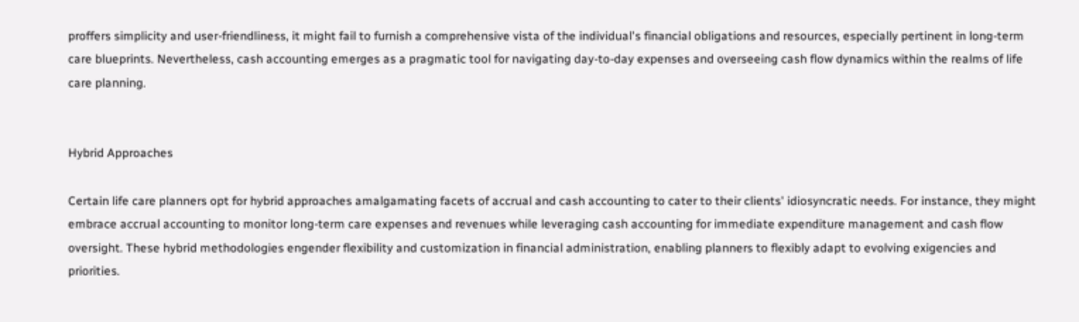proffers simplicity and user-friendliness, it might fail to furnish a comprehensive vista of the individual's financial obligations and resources, especially pertinent in long-term care blueprints. Nevertheless, cash accounting emerges as a pragmatic tool for navigating day-to-day expenses and overseeing cash flow dynamics within the realms of life care planning.


Hybrid Approaches

Certain life care planners opt for hybrid approaches amalgamating facets of accrual and cash accounting to cater to their clients' idiosyncratic needs. For instance, they might embrace accrual accounting to monitor long-term care expenses and revenues while leveraging cash accounting for immediate expenditure management and cash flow oversight. These hybrid methodologies engender flexibility and customization in financial administration, enabling planners to flexibly adapt to evolving exigencies and priorities.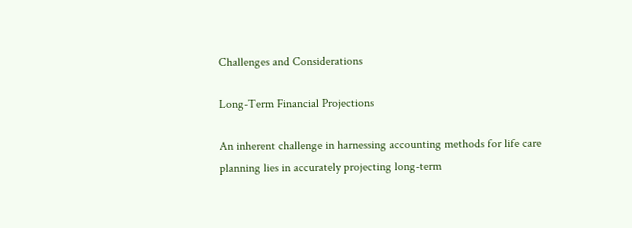Challenges and Considerations

Long-Term Financial Projections

An inherent challenge in harnessing accounting methods for life care planning lies in accurately projecting long-term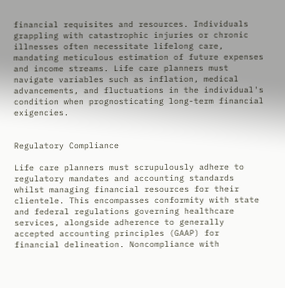financial requisites and resources. Individuals grappling with catastrophic injuries or chronic illnesses often necessitate lifelong care, mandating meticulous estimation of future expenses and income streams. Life care planners must navigate variables such as inflation, medical advancements, and fluctuations in the individual's condition when prognosticating long-term financial exigencies.


Regulatory Compliance

Life care planners must scrupulously adhere to regulatory mandates and accounting standards whilst managing financial resources for their clientele. This encompasses conformity with state and federal regulations governing healthcare services, alongside adherence to generally accepted accounting principles (GAAP) for financial delineation. Noncompliance with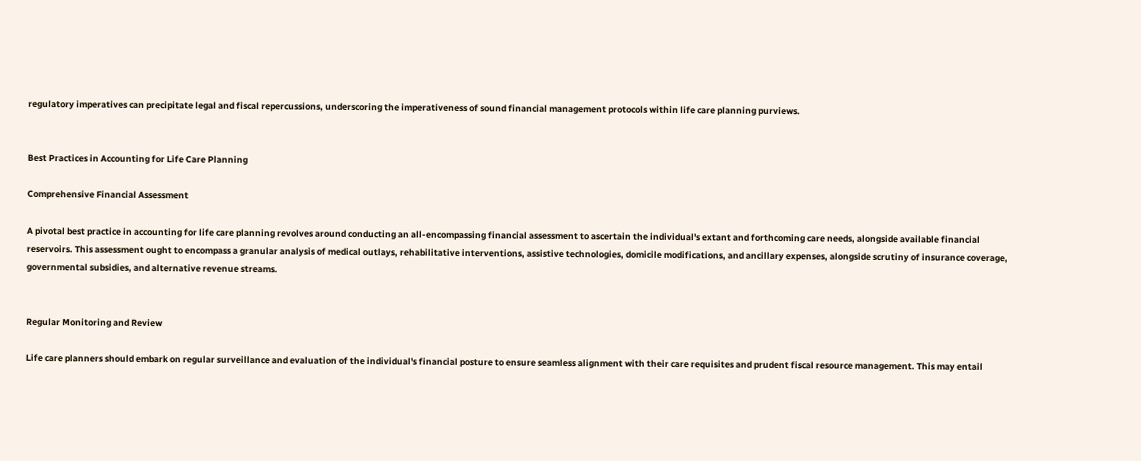regulatory imperatives can precipitate legal and fiscal repercussions, underscoring the imperativeness of sound financial management protocols within life care planning purviews.


Best Practices in Accounting for Life Care Planning

Comprehensive Financial Assessment

A pivotal best practice in accounting for life care planning revolves around conducting an all-encompassing financial assessment to ascertain the individual's extant and forthcoming care needs, alongside available financial reservoirs. This assessment ought to encompass a granular analysis of medical outlays, rehabilitative interventions, assistive technologies, domicile modifications, and ancillary expenses, alongside scrutiny of insurance coverage, governmental subsidies, and alternative revenue streams.


Regular Monitoring and Review

Life care planners should embark on regular surveillance and evaluation of the individual's financial posture to ensure seamless alignment with their care requisites and prudent fiscal resource management. This may entail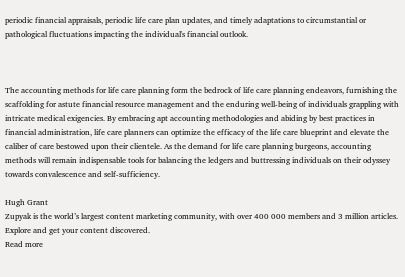periodic financial appraisals, periodic life care plan updates, and timely adaptations to circumstantial or pathological fluctuations impacting the individual's financial outlook.



The accounting methods for life care planning form the bedrock of life care planning endeavors, furnishing the scaffolding for astute financial resource management and the enduring well-being of individuals grappling with intricate medical exigencies. By embracing apt accounting methodologies and abiding by best practices in financial administration, life care planners can optimize the efficacy of the life care blueprint and elevate the caliber of care bestowed upon their clientele. As the demand for life care planning burgeons, accounting methods will remain indispensable tools for balancing the ledgers and buttressing individuals on their odyssey towards convalescence and self-sufficiency.

Hugh Grant
Zupyak is the world’s largest content marketing community, with over 400 000 members and 3 million articles. Explore and get your content discovered.
Read more